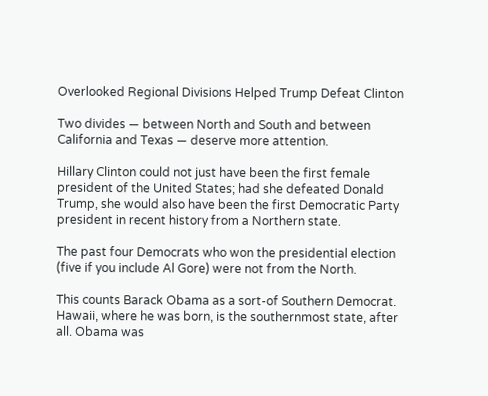Overlooked Regional Divisions Helped Trump Defeat Clinton

Two divides — between North and South and between California and Texas — deserve more attention.

Hillary Clinton could not just have been the first female president of the United States; had she defeated Donald Trump, she would also have been the first Democratic Party president in recent history from a Northern state.

The past four Democrats who won the presidential election (five if you include Al Gore) were not from the North.

This counts Barack Obama as a sort-of Southern Democrat. Hawaii, where he was born, is the southernmost state, after all. Obama was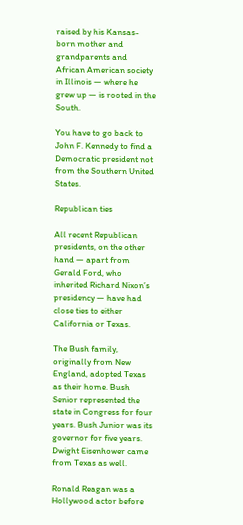raised by his Kansas-born mother and grandparents and African American society in Illinois — where he grew up — is rooted in the South.

You have to go back to John F. Kennedy to find a Democratic president not from the Southern United States.

Republican ties

All recent Republican presidents, on the other hand — apart from Gerald Ford, who inherited Richard Nixon’s presidency — have had close ties to either California or Texas.

The Bush family, originally from New England, adopted Texas as their home. Bush Senior represented the state in Congress for four years. Bush Junior was its governor for five years. Dwight Eisenhower came from Texas as well.

Ronald Reagan was a Hollywood actor before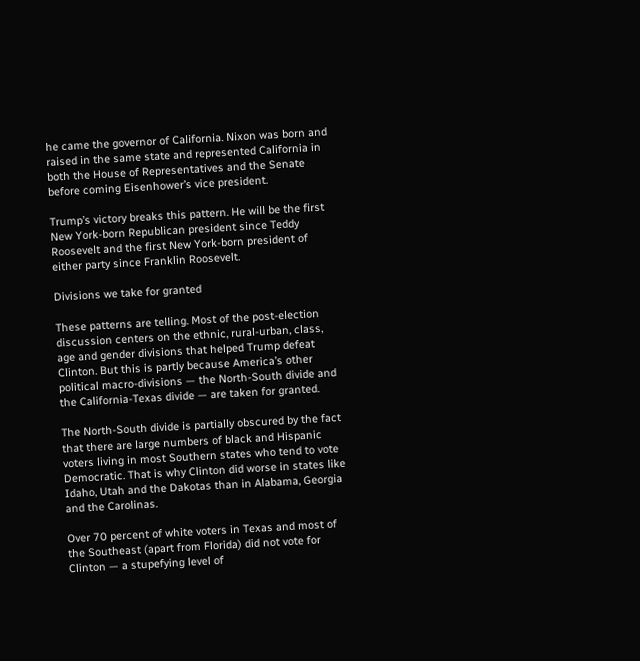he came the governor of California. Nixon was born and raised in the same state and represented California in both the House of Representatives and the Senate before coming Eisenhower’s vice president.

Trump’s victory breaks this pattern. He will be the first New York-born Republican president since Teddy Roosevelt and the first New York-born president of either party since Franklin Roosevelt.

Divisions we take for granted

These patterns are telling. Most of the post-election discussion centers on the ethnic, rural-urban, class, age and gender divisions that helped Trump defeat Clinton. But this is partly because America’s other political macro-divisions — the North-South divide and the California-Texas divide — are taken for granted.

The North-South divide is partially obscured by the fact that there are large numbers of black and Hispanic voters living in most Southern states who tend to vote Democratic. That is why Clinton did worse in states like Idaho, Utah and the Dakotas than in Alabama, Georgia and the Carolinas.

Over 70 percent of white voters in Texas and most of the Southeast (apart from Florida) did not vote for Clinton — a stupefying level of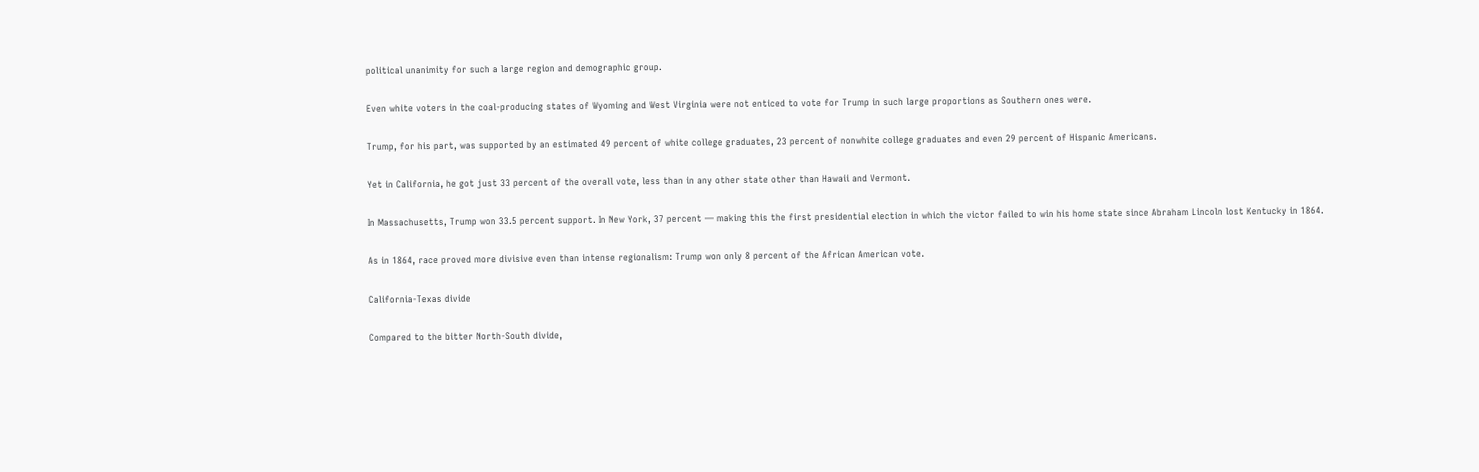political unanimity for such a large region and demographic group.

Even white voters in the coal-producing states of Wyoming and West Virginia were not enticed to vote for Trump in such large proportions as Southern ones were.

Trump, for his part, was supported by an estimated 49 percent of white college graduates, 23 percent of nonwhite college graduates and even 29 percent of Hispanic Americans.

Yet in California, he got just 33 percent of the overall vote, less than in any other state other than Hawaii and Vermont.

In Massachusetts, Trump won 33.5 percent support. In New York, 37 percent — making this the first presidential election in which the victor failed to win his home state since Abraham Lincoln lost Kentucky in 1864.

As in 1864, race proved more divisive even than intense regionalism: Trump won only 8 percent of the African American vote.

California-Texas divide

Compared to the bitter North-South divide,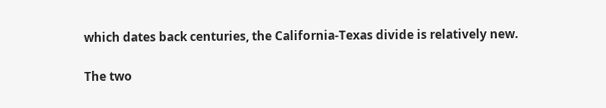which dates back centuries, the California-Texas divide is relatively new.

The two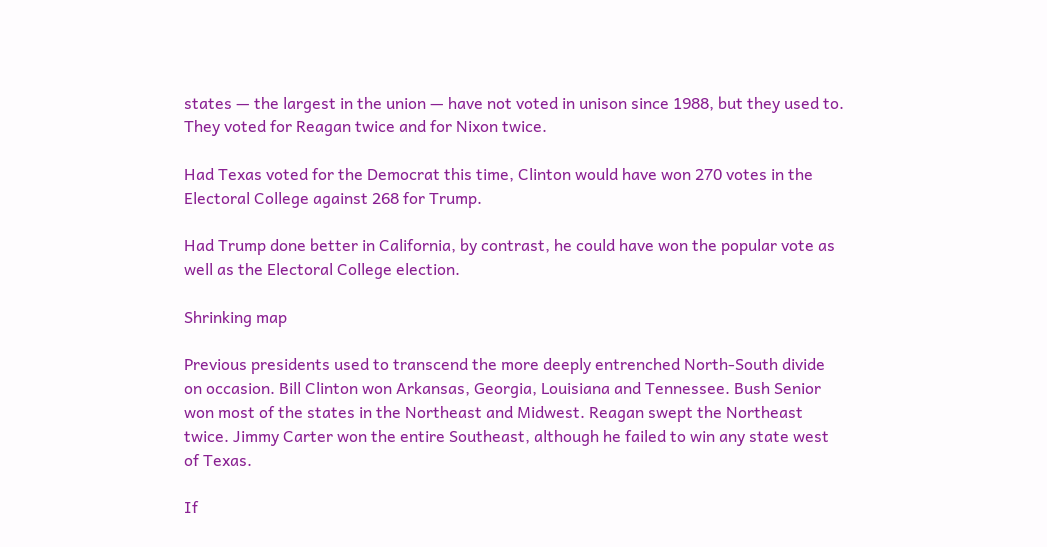states — the largest in the union — have not voted in unison since 1988, but they used to. They voted for Reagan twice and for Nixon twice.

Had Texas voted for the Democrat this time, Clinton would have won 270 votes in the Electoral College against 268 for Trump.

Had Trump done better in California, by contrast, he could have won the popular vote as well as the Electoral College election.

Shrinking map

Previous presidents used to transcend the more deeply entrenched North-South divide on occasion. Bill Clinton won Arkansas, Georgia, Louisiana and Tennessee. Bush Senior won most of the states in the Northeast and Midwest. Reagan swept the Northeast twice. Jimmy Carter won the entire Southeast, although he failed to win any state west of Texas.

If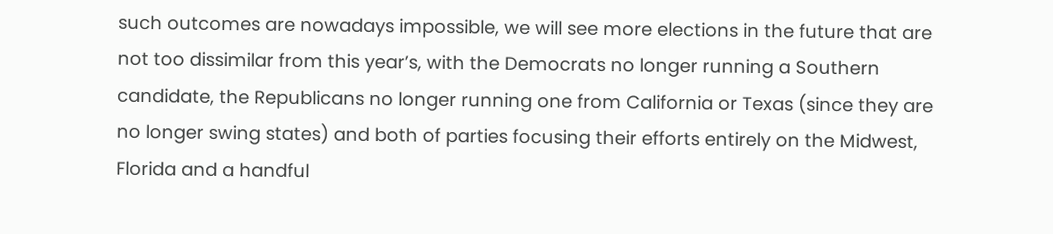such outcomes are nowadays impossible, we will see more elections in the future that are not too dissimilar from this year’s, with the Democrats no longer running a Southern candidate, the Republicans no longer running one from California or Texas (since they are no longer swing states) and both of parties focusing their efforts entirely on the Midwest, Florida and a handful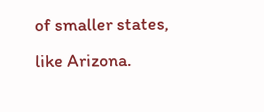of smaller states, like Arizona.